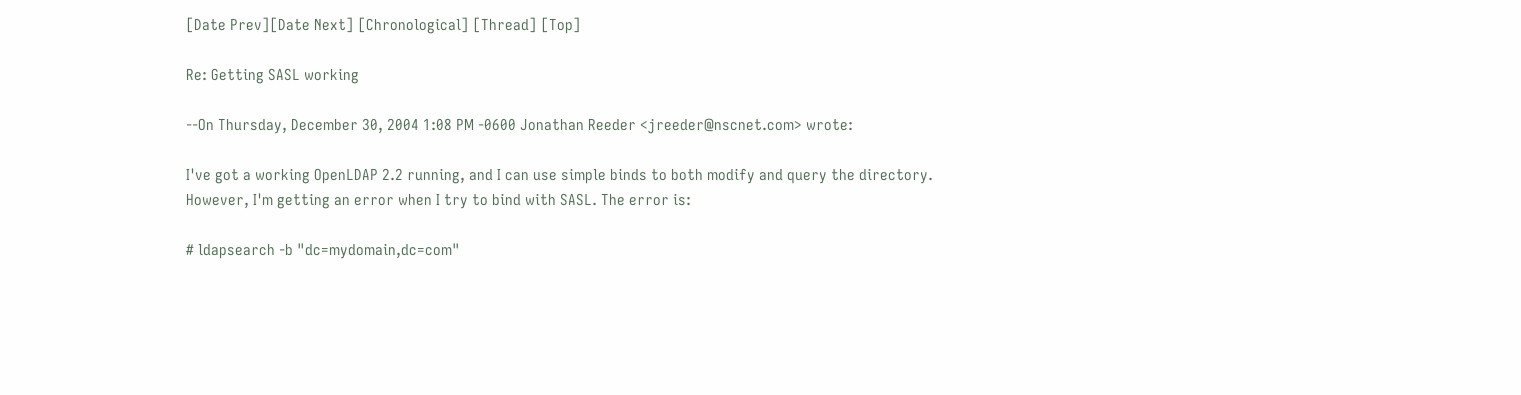[Date Prev][Date Next] [Chronological] [Thread] [Top]

Re: Getting SASL working

--On Thursday, December 30, 2004 1:08 PM -0600 Jonathan Reeder <jreeder@nscnet.com> wrote:

I've got a working OpenLDAP 2.2 running, and I can use simple binds to both modify and query the directory. However, I'm getting an error when I try to bind with SASL. The error is:

# ldapsearch -b "dc=mydomain,dc=com"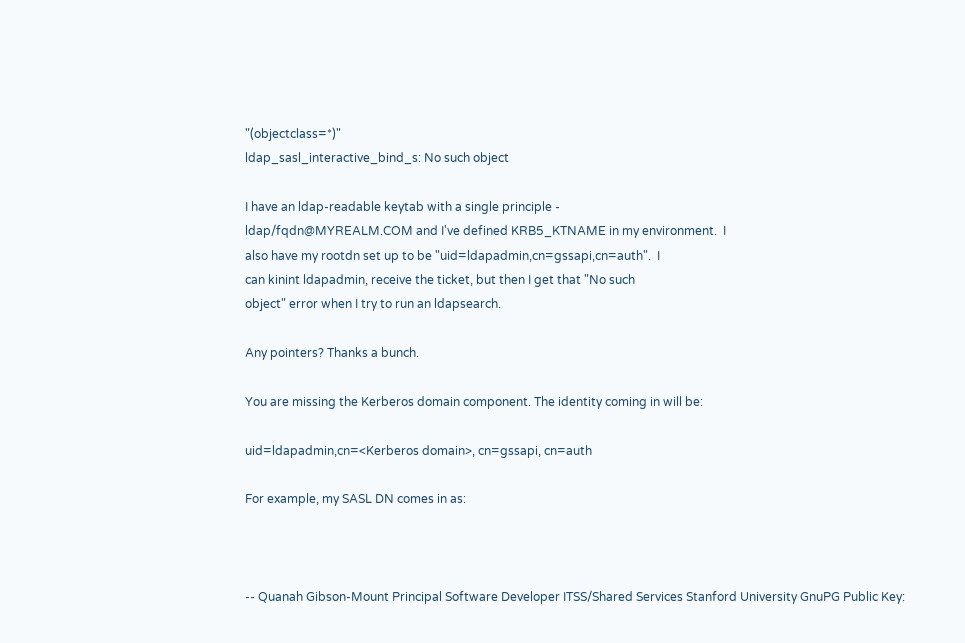"(objectclass=*)"
ldap_sasl_interactive_bind_s: No such object

I have an ldap-readable keytab with a single principle -
ldap/fqdn@MYREALM.COM and I've defined KRB5_KTNAME in my environment.  I
also have my rootdn set up to be "uid=ldapadmin,cn=gssapi,cn=auth".  I
can kinint ldapadmin, receive the ticket, but then I get that "No such
object" error when I try to run an ldapsearch.

Any pointers? Thanks a bunch.

You are missing the Kerberos domain component. The identity coming in will be:

uid=ldapadmin,cn=<Kerberos domain>, cn=gssapi, cn=auth

For example, my SASL DN comes in as:



-- Quanah Gibson-Mount Principal Software Developer ITSS/Shared Services Stanford University GnuPG Public Key: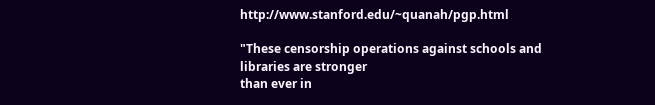http://www.stanford.edu/~quanah/pgp.html

"These censorship operations against schools and libraries are stronger
than ever in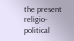the present religio-political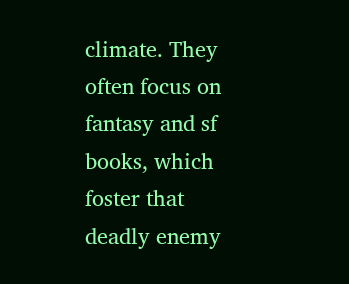climate. They often focus on
fantasy and sf books, which foster that deadly enemy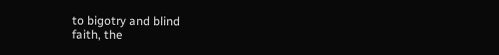to bigotry and blind
faith, the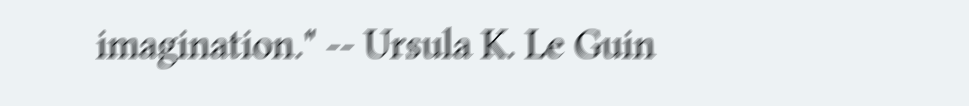imagination." -- Ursula K. Le Guin